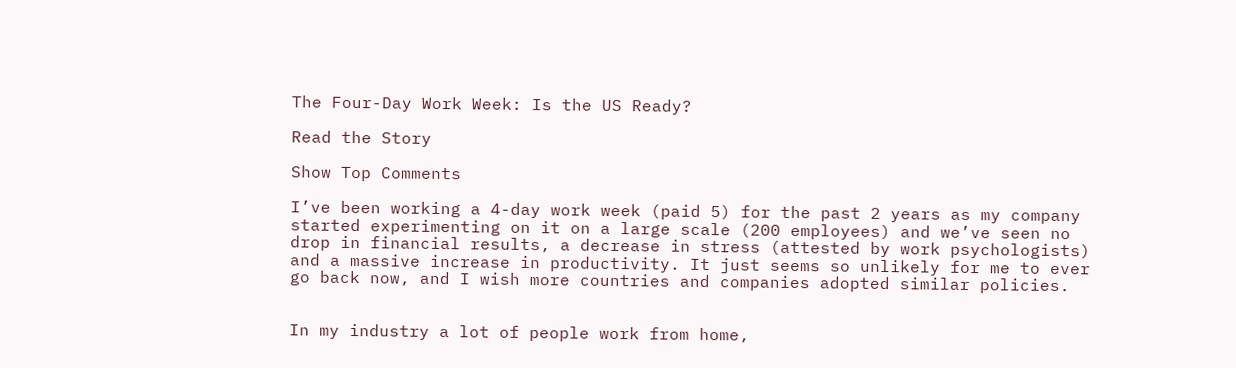The Four-Day Work Week: Is the US Ready?

Read the Story

Show Top Comments

I’ve been working a 4-day work week (paid 5) for the past 2 years as my company started experimenting on it on a large scale (200 employees) and we’ve seen no drop in financial results, a decrease in stress (attested by work psychologists) and a massive increase in productivity. It just seems so unlikely for me to ever go back now, and I wish more countries and companies adopted similar policies.


In my industry a lot of people work from home,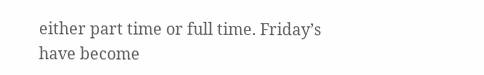either part time or full time. Friday’s have become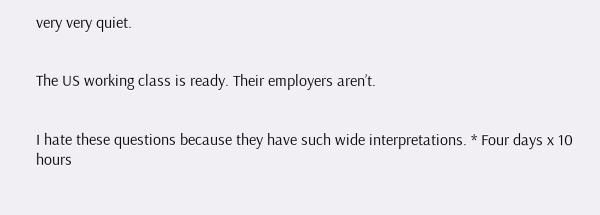very very quiet.


The US working class is ready. Their employers aren’t.


I hate these questions because they have such wide interpretations. * Four days x 10 hours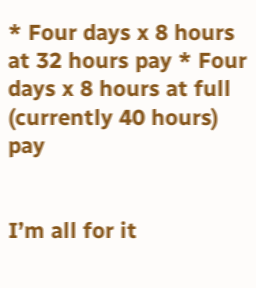* Four days x 8 hours at 32 hours pay * Four days x 8 hours at full (currently 40 hours) pay


I’m all for it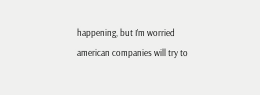happening, but I’m worried american companies will try to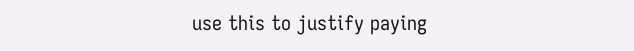use this to justify paying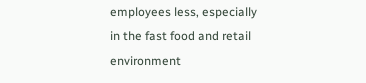employees less, especially in the fast food and retail environment